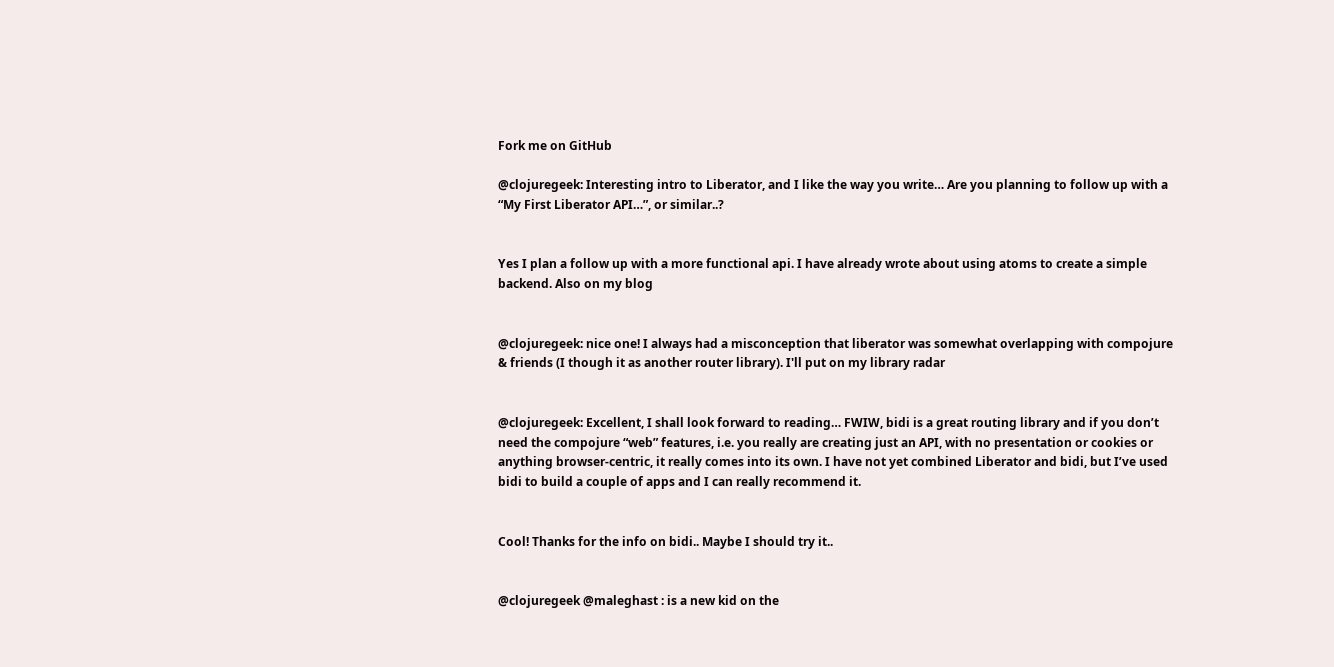Fork me on GitHub

@clojuregeek: Interesting intro to Liberator, and I like the way you write… Are you planning to follow up with a “My First Liberator API…”, or similar..?


Yes I plan a follow up with a more functional api. I have already wrote about using atoms to create a simple backend. Also on my blog


@clojuregeek: nice one! I always had a misconception that liberator was somewhat overlapping with compojure & friends (I though it as another router library). I'll put on my library radar


@clojuregeek: Excellent, I shall look forward to reading… FWIW, bidi is a great routing library and if you don’t need the compojure “web” features, i.e. you really are creating just an API, with no presentation or cookies or anything browser-centric, it really comes into its own. I have not yet combined Liberator and bidi, but I’ve used bidi to build a couple of apps and I can really recommend it.


Cool! Thanks for the info on bidi.. Maybe I should try it..


@clojuregeek @maleghast : is a new kid on the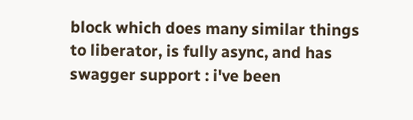block which does many similar things to liberator, is fully async, and has swagger support : i've been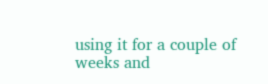using it for a couple of weeks and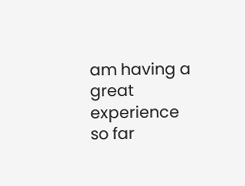am having a great experience so far